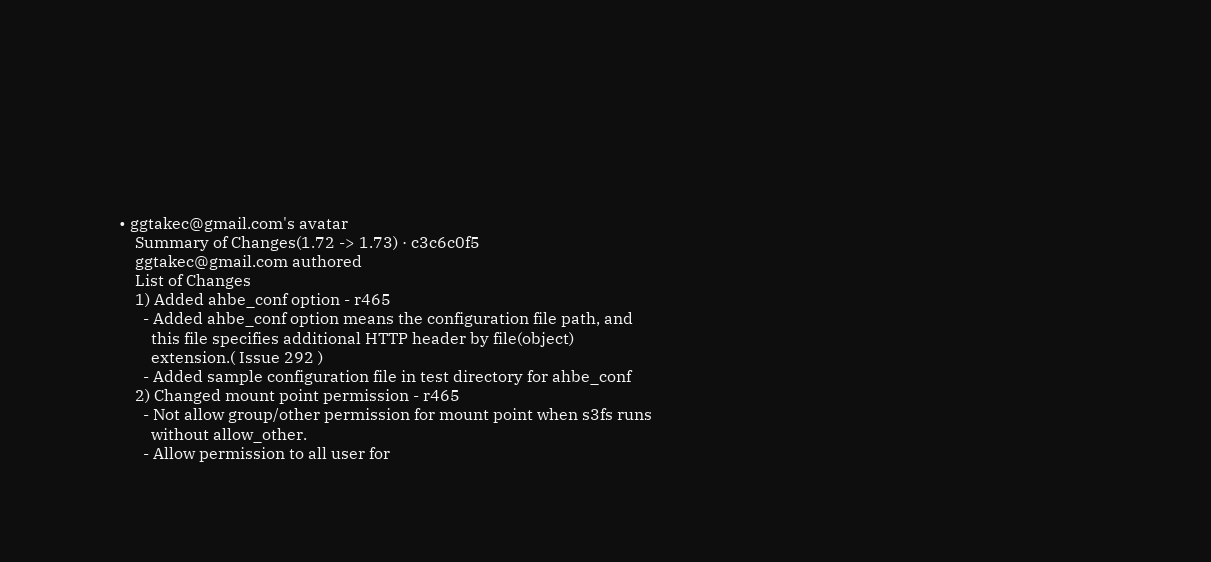• ggtakec@gmail.com's avatar
    Summary of Changes(1.72 -> 1.73) · c3c6c0f5
    ggtakec@gmail.com authored
    List of Changes
    1) Added ahbe_conf option - r465
      - Added ahbe_conf option means the configuration file path, and
        this file specifies additional HTTP header by file(object)
        extension.( Issue 292 )
      - Added sample configuration file in test directory for ahbe_conf
    2) Changed mount point permission - r465
      - Not allow group/other permission for mount point when s3fs runs
        without allow_other.
      - Allow permission to all user for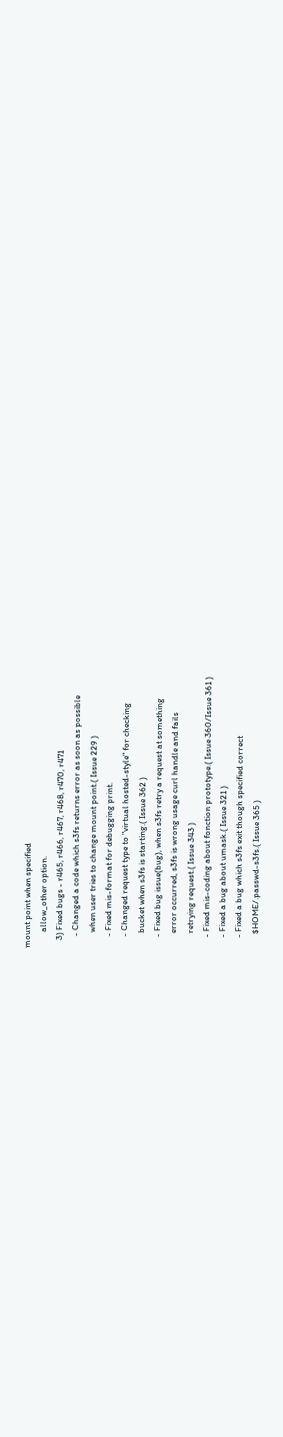mount point when specified
        allow_other option.
    3) Fixed bugs - r465, r466, r467, r468, r470, r471
      - Changed a code which s3fs returns error as soon as possible
        when user tries to change mount point.( Issue 229 )
      - Fixed mis-format for debugging print.
      - Changed request type to "virtual hosted-style" for checking
        bucket when s3fs is starting.( Issue 362 )
      - Fixed bug issue(bug), when s3fs retry a request at something
        error occurred, s3fs is wrong usage curl handle and fails
        retrying request.( Issue 343 )
      - Fixed mis-coding about fonction prototype.( Issue 360/Issue 361 )
      - Fixed a bug about umask.( Issue 321 )
      - Fixed a bug which s3fs exit though specified correct
        $HOME/.passwd-s3fs.( Issue 365 )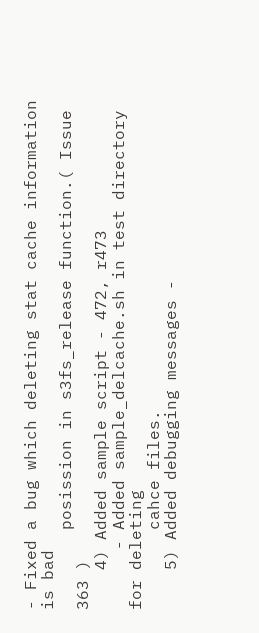- Fixed a bug which deleting stat cache information is bad
        posission in s3fs_release function.( Issue 363 )
    4) Added sample script - 472, r473
      - Added sample_delcache.sh in test directory for deleting
        cahce files.
    5) Added debugging messages -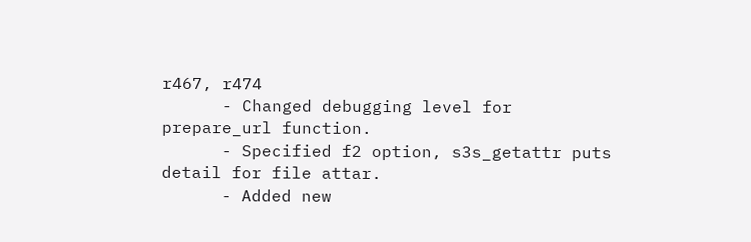r467, r474
      - Changed debugging level for prepare_url function.
      - Specified f2 option, s3s_getattr puts detail for file attar.
      - Added new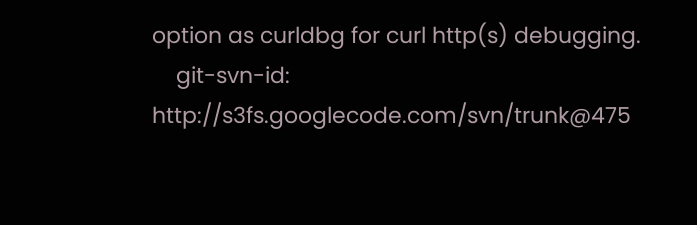option as curldbg for curl http(s) debugging.
    git-svn-id: http://s3fs.googlecode.com/svn/trunk@475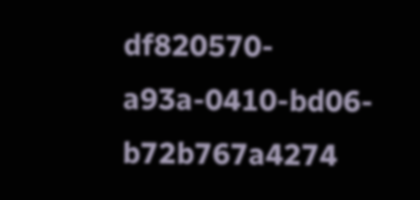df820570-a93a-0410-bd06-b72b767a4274